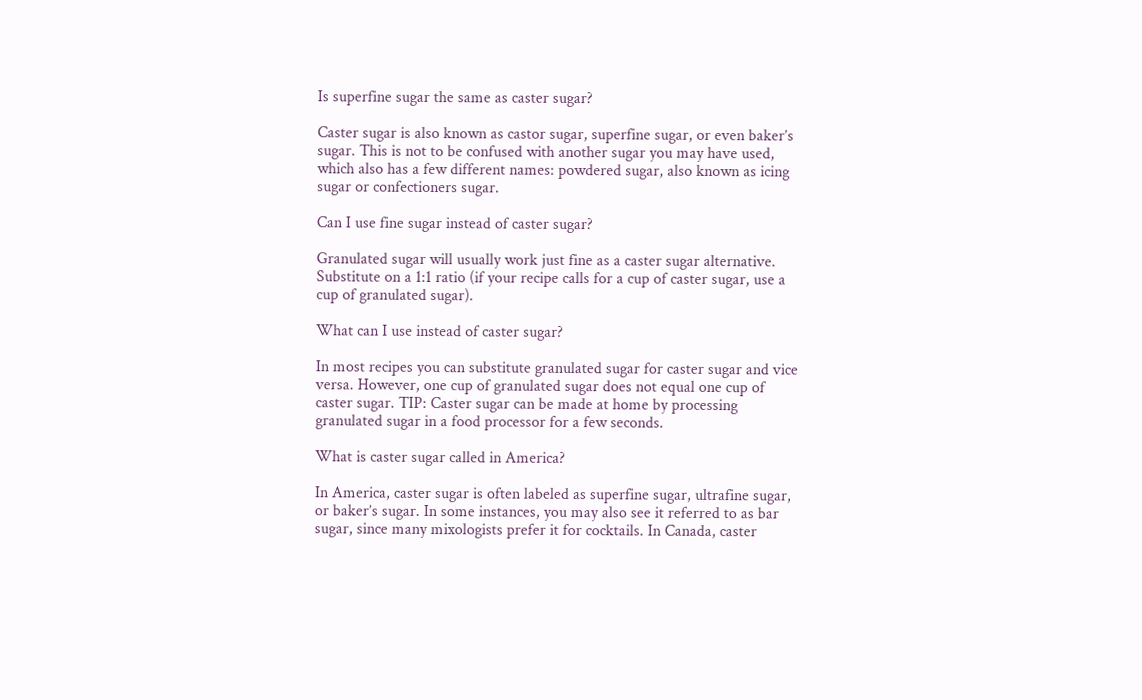Is superfine sugar the same as caster sugar?

Caster sugar is also known as castor sugar, superfine sugar, or even baker’s sugar. This is not to be confused with another sugar you may have used, which also has a few different names: powdered sugar, also known as icing sugar or confectioners sugar.

Can I use fine sugar instead of caster sugar?

Granulated sugar will usually work just fine as a caster sugar alternative. Substitute on a 1:1 ratio (if your recipe calls for a cup of caster sugar, use a cup of granulated sugar).

What can I use instead of caster sugar?

In most recipes you can substitute granulated sugar for caster sugar and vice versa. However, one cup of granulated sugar does not equal one cup of caster sugar. TIP: Caster sugar can be made at home by processing granulated sugar in a food processor for a few seconds.

What is caster sugar called in America?

In America, caster sugar is often labeled as superfine sugar, ultrafine sugar, or baker’s sugar. In some instances, you may also see it referred to as bar sugar, since many mixologists prefer it for cocktails. In Canada, caster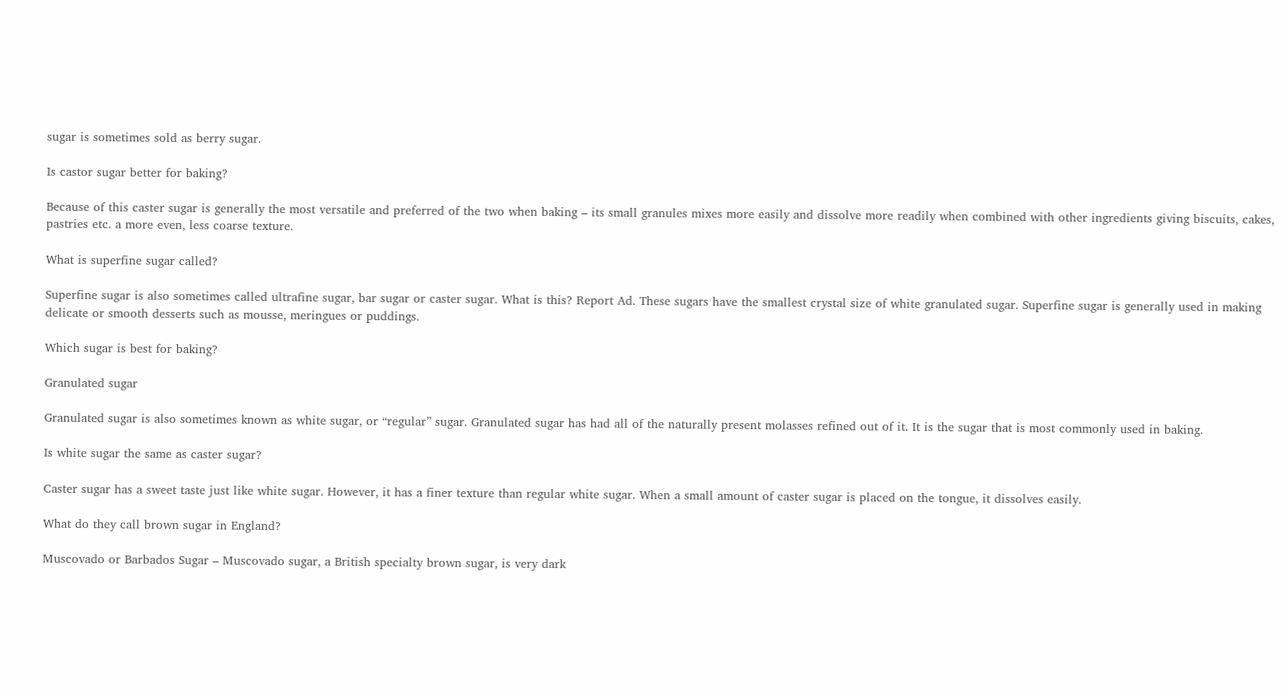sugar is sometimes sold as berry sugar.

Is castor sugar better for baking?

Because of this caster sugar is generally the most versatile and preferred of the two when baking – its small granules mixes more easily and dissolve more readily when combined with other ingredients giving biscuits, cakes, pastries etc. a more even, less coarse texture.

What is superfine sugar called?

Superfine sugar is also sometimes called ultrafine sugar, bar sugar or caster sugar. What is this? Report Ad. These sugars have the smallest crystal size of white granulated sugar. Superfine sugar is generally used in making delicate or smooth desserts such as mousse, meringues or puddings.

Which sugar is best for baking?

Granulated sugar

Granulated sugar is also sometimes known as white sugar, or “regular” sugar. Granulated sugar has had all of the naturally present molasses refined out of it. It is the sugar that is most commonly used in baking.

Is white sugar the same as caster sugar?

Caster sugar has a sweet taste just like white sugar. However, it has a finer texture than regular white sugar. When a small amount of caster sugar is placed on the tongue, it dissolves easily.

What do they call brown sugar in England?

Muscovado or Barbados Sugar – Muscovado sugar, a British specialty brown sugar, is very dark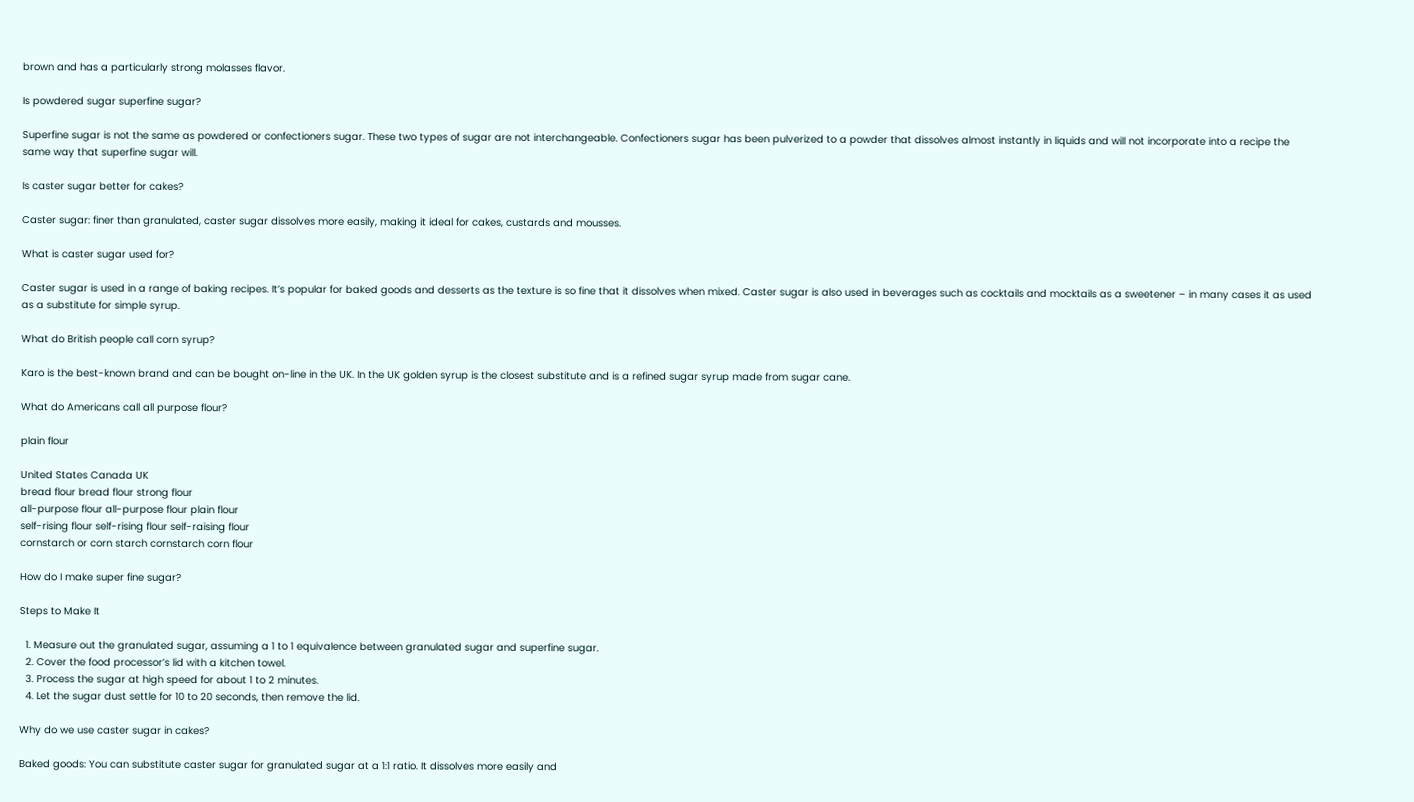brown and has a particularly strong molasses flavor.

Is powdered sugar superfine sugar?

Superfine sugar is not the same as powdered or confectioners sugar. These two types of sugar are not interchangeable. Confectioners sugar has been pulverized to a powder that dissolves almost instantly in liquids and will not incorporate into a recipe the same way that superfine sugar will.

Is caster sugar better for cakes?

Caster sugar: finer than granulated, caster sugar dissolves more easily, making it ideal for cakes, custards and mousses.

What is caster sugar used for?

Caster sugar is used in a range of baking recipes. It’s popular for baked goods and desserts as the texture is so fine that it dissolves when mixed. Caster sugar is also used in beverages such as cocktails and mocktails as a sweetener – in many cases it as used as a substitute for simple syrup.

What do British people call corn syrup?

Karo is the best-known brand and can be bought on-line in the UK. In the UK golden syrup is the closest substitute and is a refined sugar syrup made from sugar cane.

What do Americans call all purpose flour?

plain flour

United States Canada UK
bread flour bread flour strong flour
all-purpose flour all-purpose flour plain flour
self-rising flour self-rising flour self-raising flour
cornstarch or corn starch cornstarch corn flour

How do I make super fine sugar?

Steps to Make It

  1. Measure out the granulated sugar, assuming a 1 to 1 equivalence between granulated sugar and superfine sugar.
  2. Cover the food processor’s lid with a kitchen towel.
  3. Process the sugar at high speed for about 1 to 2 minutes.
  4. Let the sugar dust settle for 10 to 20 seconds, then remove the lid.

Why do we use caster sugar in cakes?

Baked goods: You can substitute caster sugar for granulated sugar at a 1:1 ratio. It dissolves more easily and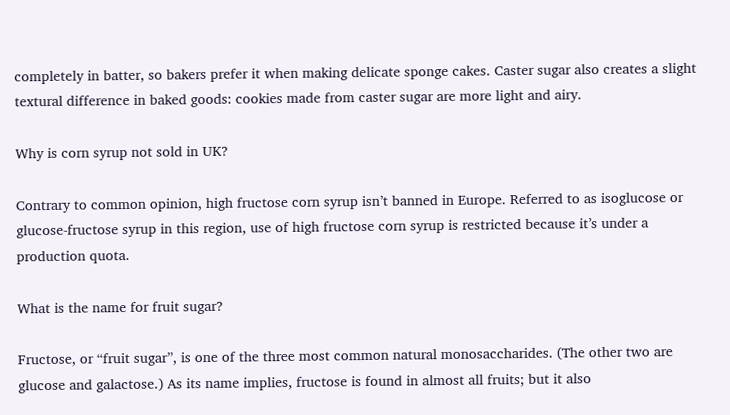completely in batter, so bakers prefer it when making delicate sponge cakes. Caster sugar also creates a slight textural difference in baked goods: cookies made from caster sugar are more light and airy.

Why is corn syrup not sold in UK?

Contrary to common opinion, high fructose corn syrup isn’t banned in Europe. Referred to as isoglucose or glucose-fructose syrup in this region, use of high fructose corn syrup is restricted because it’s under a production quota.

What is the name for fruit sugar?

Fructose, or “fruit sugar”, is one of the three most common natural monosaccharides. (The other two are glucose and galactose.) As its name implies, fructose is found in almost all fruits; but it also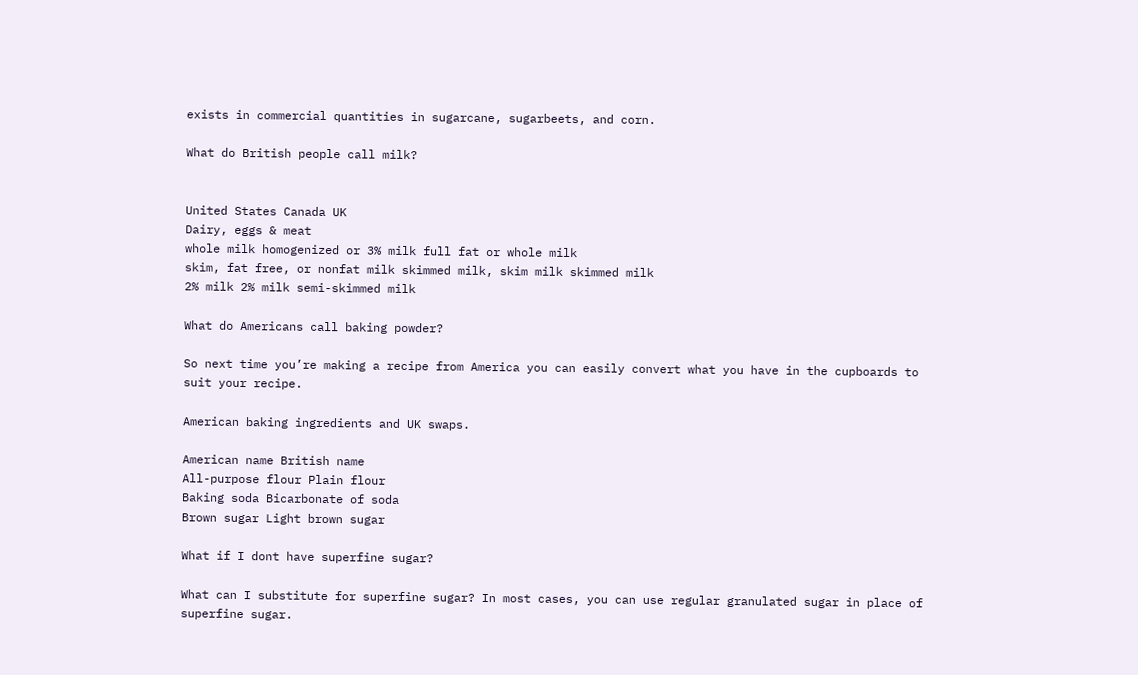exists in commercial quantities in sugarcane, sugarbeets, and corn.

What do British people call milk?


United States Canada UK
Dairy, eggs & meat
whole milk homogenized or 3% milk full fat or whole milk
skim, fat free, or nonfat milk skimmed milk, skim milk skimmed milk
2% milk 2% milk semi-skimmed milk

What do Americans call baking powder?

So next time you’re making a recipe from America you can easily convert what you have in the cupboards to suit your recipe.

American baking ingredients and UK swaps.

American name British name
All-purpose flour Plain flour
Baking soda Bicarbonate of soda
Brown sugar Light brown sugar

What if I dont have superfine sugar?

What can I substitute for superfine sugar? In most cases, you can use regular granulated sugar in place of superfine sugar.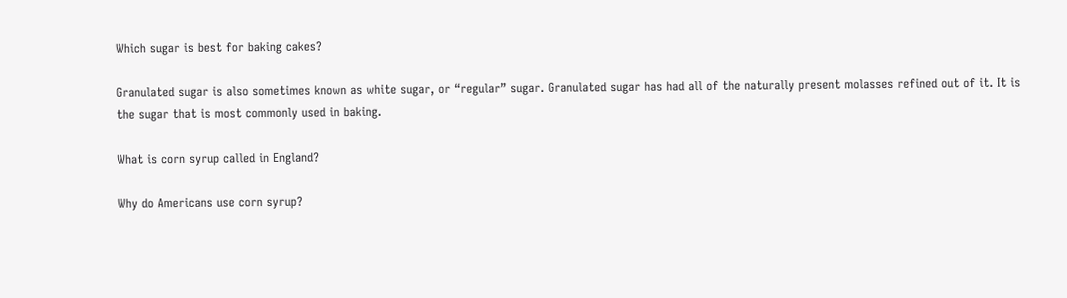Which sugar is best for baking cakes?

Granulated sugar is also sometimes known as white sugar, or “regular” sugar. Granulated sugar has had all of the naturally present molasses refined out of it. It is the sugar that is most commonly used in baking.

What is corn syrup called in England?

Why do Americans use corn syrup?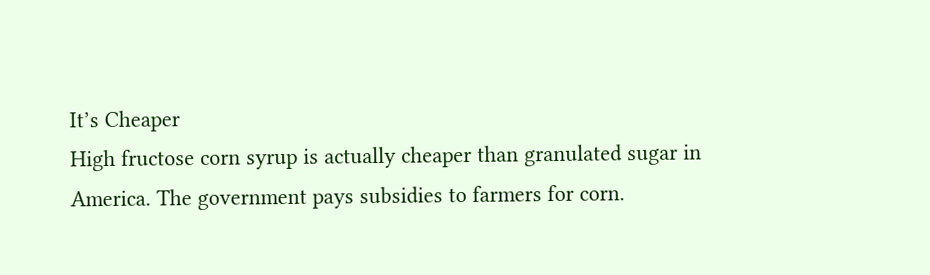It’s Cheaper
High fructose corn syrup is actually cheaper than granulated sugar in America. The government pays subsidies to farmers for corn.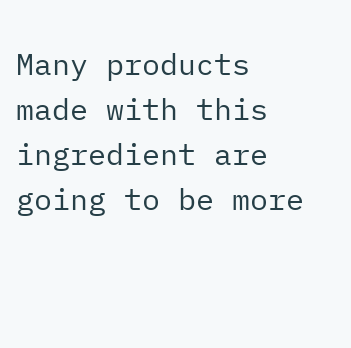Many products made with this ingredient are going to be more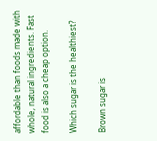affordable than foods made with whole, natural ingredients. Fast food is also a cheap option.

Which sugar is the healthiest?

Brown sugar is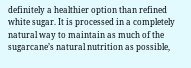definitely a healthier option than refined white sugar. It is processed in a completely natural way to maintain as much of the sugarcane’s natural nutrition as possible,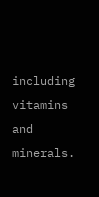including vitamins and minerals.